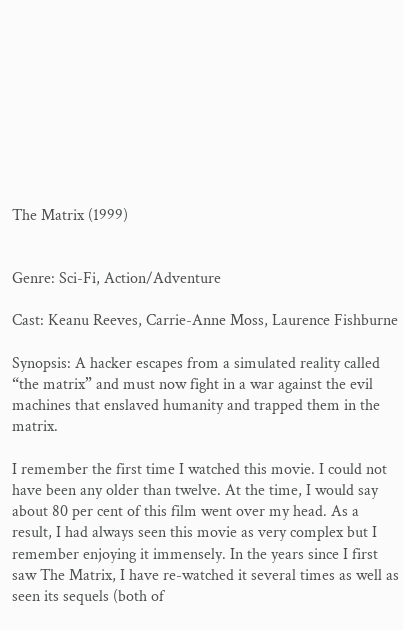The Matrix (1999)


Genre: Sci-Fi, Action/Adventure

Cast: Keanu Reeves, Carrie-Anne Moss, Laurence Fishburne

Synopsis: A hacker escapes from a simulated reality called “the matrix” and must now fight in a war against the evil machines that enslaved humanity and trapped them in the matrix.

I remember the first time I watched this movie. I could not have been any older than twelve. At the time, I would say about 80 per cent of this film went over my head. As a result, I had always seen this movie as very complex but I remember enjoying it immensely. In the years since I first saw The Matrix, I have re-watched it several times as well as seen its sequels (both of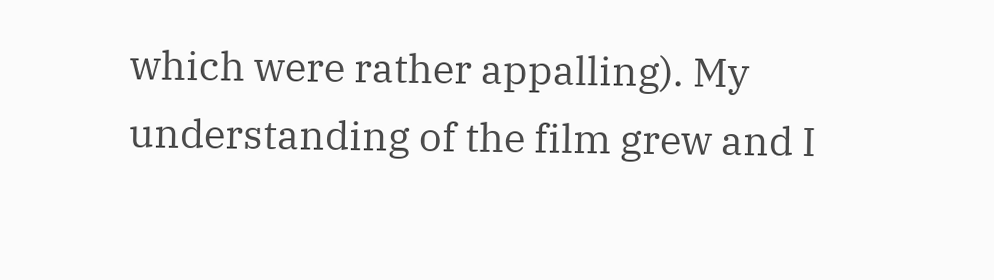which were rather appalling). My understanding of the film grew and I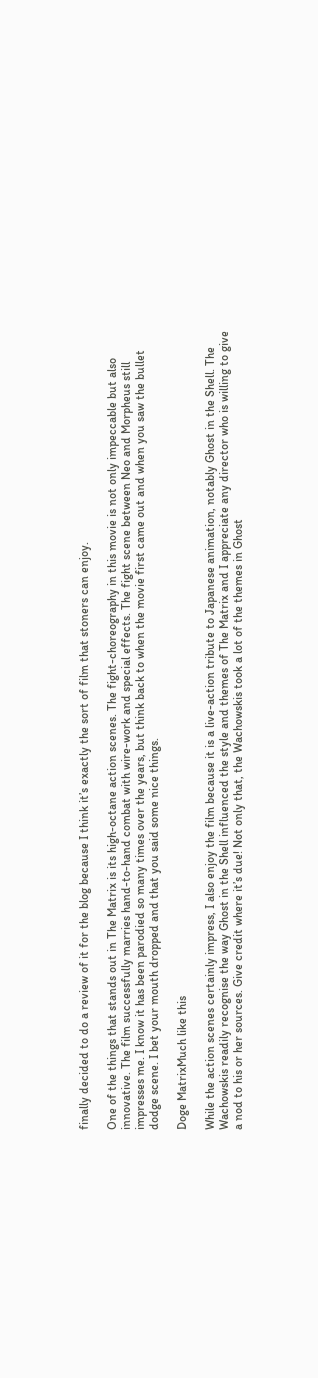finally decided to do a review of it for the blog because I think it’s exactly the sort of film that stoners can enjoy.

One of the things that stands out in The Matrix is its high-octane action scenes. The fight-choreography in this movie is not only impeccable but also innovative. The film successfully marries hand-to-hand combat with wire-work and special effects. The fight scene between Neo and Morpheus still impresses me. I know it has been parodied so many times over the years, but think back to when the movie first came out and when you saw the bullet dodge scene. I bet your mouth dropped and that you said some nice things.

Doge MatrixMuch like this

While the action scenes certainly impress, I also enjoy the film because it is a live-action tribute to Japanese animation, notably Ghost in the Shell. The Wachowskis readily recognise the way Ghost in the Shell influenced the style and themes of The Matrix and I appreciate any director who is willing to give a nod to his or her sources. Give credit where it’s due! Not only that, the Wachowskis took a lot of the themes in Ghost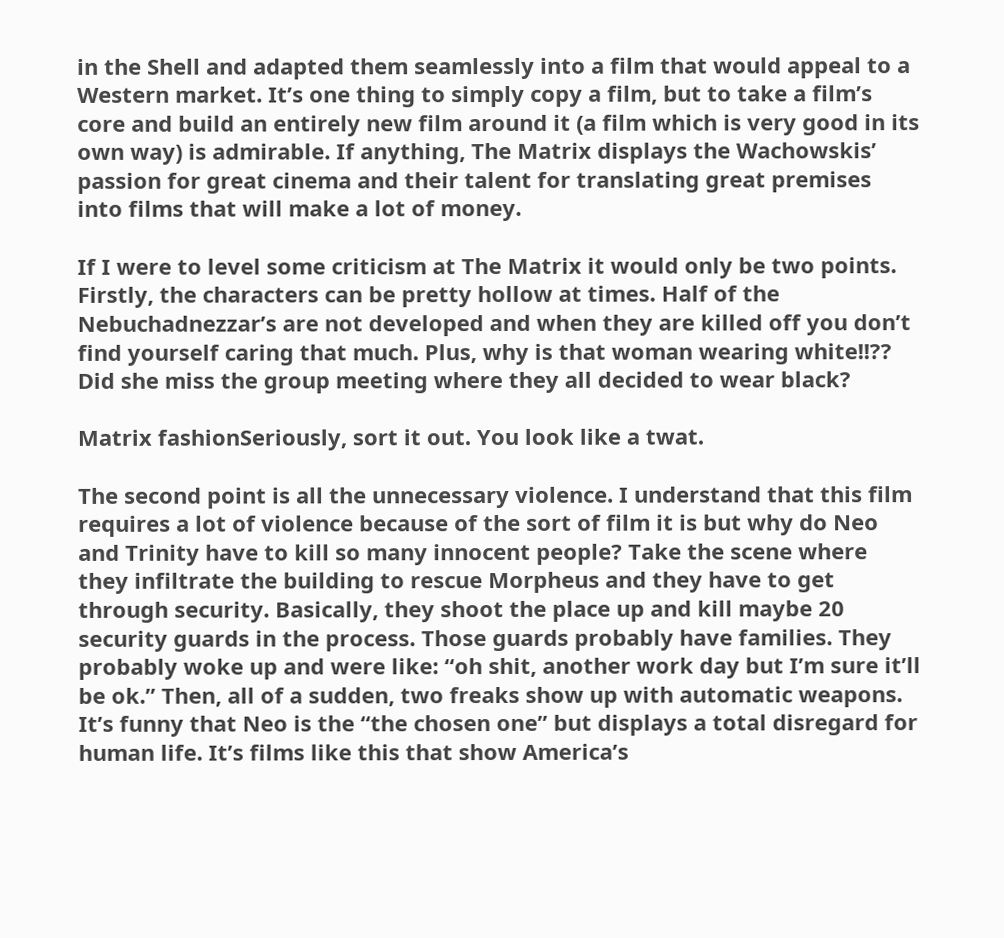in the Shell and adapted them seamlessly into a film that would appeal to a Western market. It’s one thing to simply copy a film, but to take a film’s core and build an entirely new film around it (a film which is very good in its own way) is admirable. If anything, The Matrix displays the Wachowskis’ passion for great cinema and their talent for translating great premises into films that will make a lot of money.

If I were to level some criticism at The Matrix it would only be two points. Firstly, the characters can be pretty hollow at times. Half of the Nebuchadnezzar’s are not developed and when they are killed off you don’t find yourself caring that much. Plus, why is that woman wearing white!!?? Did she miss the group meeting where they all decided to wear black?

Matrix fashionSeriously, sort it out. You look like a twat.

The second point is all the unnecessary violence. I understand that this film requires a lot of violence because of the sort of film it is but why do Neo and Trinity have to kill so many innocent people? Take the scene where they infiltrate the building to rescue Morpheus and they have to get through security. Basically, they shoot the place up and kill maybe 20 security guards in the process. Those guards probably have families. They probably woke up and were like: “oh shit, another work day but I’m sure it’ll be ok.” Then, all of a sudden, two freaks show up with automatic weapons. It’s funny that Neo is the “the chosen one” but displays a total disregard for human life. It’s films like this that show America’s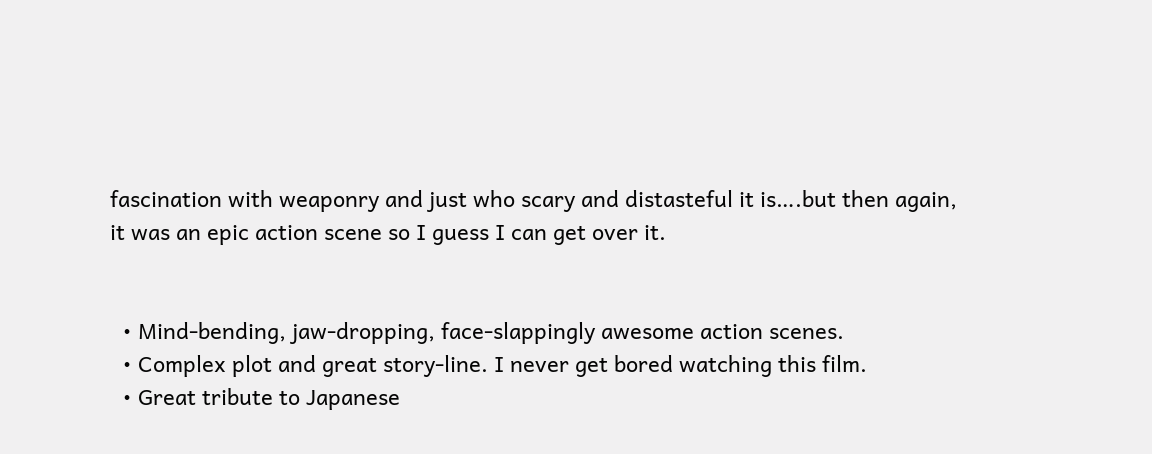fascination with weaponry and just who scary and distasteful it is….but then again, it was an epic action scene so I guess I can get over it.


  • Mind-bending, jaw-dropping, face-slappingly awesome action scenes.
  • Complex plot and great story-line. I never get bored watching this film.
  • Great tribute to Japanese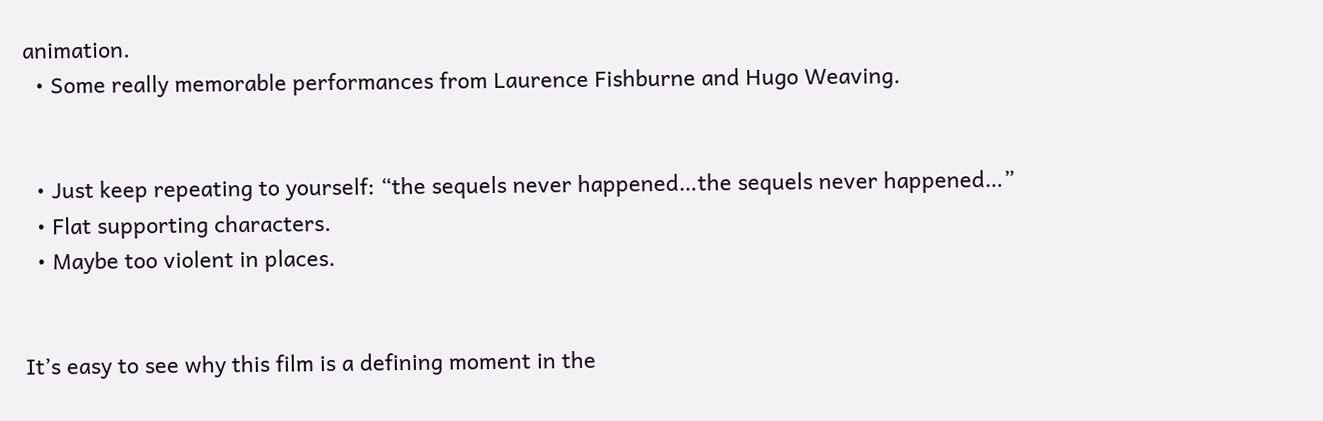animation.
  • Some really memorable performances from Laurence Fishburne and Hugo Weaving.


  • Just keep repeating to yourself: “the sequels never happened…the sequels never happened…”
  • Flat supporting characters.
  • Maybe too violent in places.


It’s easy to see why this film is a defining moment in the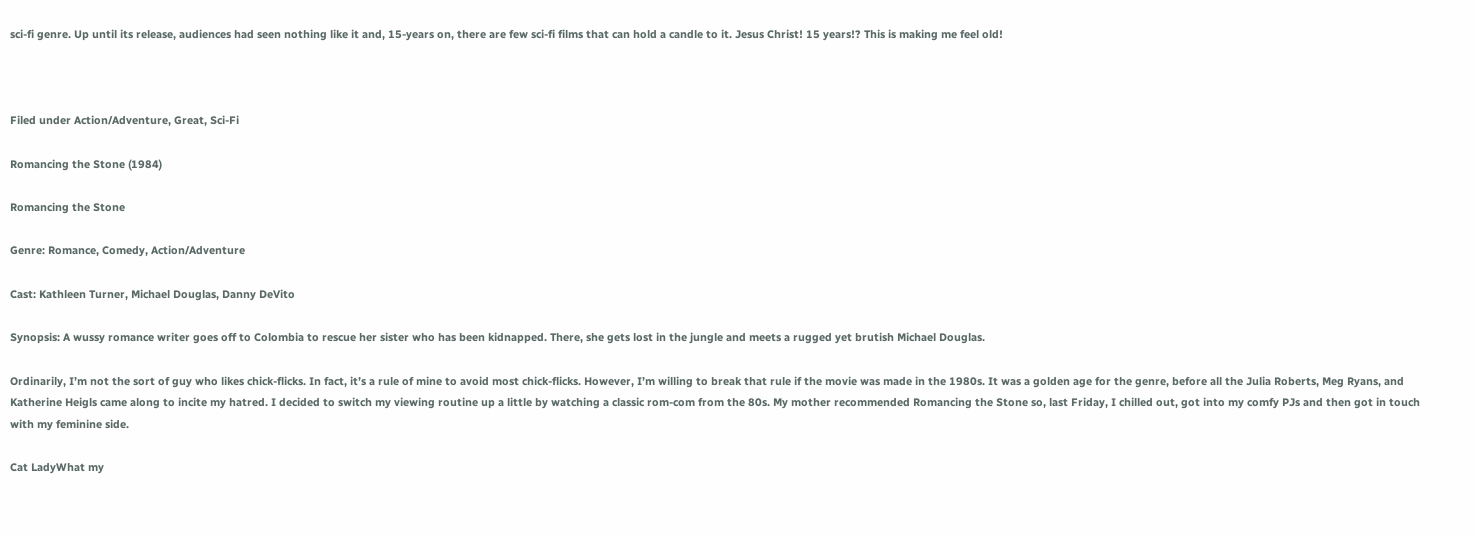sci-fi genre. Up until its release, audiences had seen nothing like it and, 15-years on, there are few sci-fi films that can hold a candle to it. Jesus Christ! 15 years!? This is making me feel old!



Filed under Action/Adventure, Great, Sci-Fi

Romancing the Stone (1984)

Romancing the Stone

Genre: Romance, Comedy, Action/Adventure

Cast: Kathleen Turner, Michael Douglas, Danny DeVito

Synopsis: A wussy romance writer goes off to Colombia to rescue her sister who has been kidnapped. There, she gets lost in the jungle and meets a rugged yet brutish Michael Douglas.

Ordinarily, I’m not the sort of guy who likes chick-flicks. In fact, it’s a rule of mine to avoid most chick-flicks. However, I’m willing to break that rule if the movie was made in the 1980s. It was a golden age for the genre, before all the Julia Roberts, Meg Ryans, and Katherine Heigls came along to incite my hatred. I decided to switch my viewing routine up a little by watching a classic rom-com from the 80s. My mother recommended Romancing the Stone so, last Friday, I chilled out, got into my comfy PJs and then got in touch with my feminine side.

Cat LadyWhat my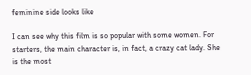feminine side looks like

I can see why this film is so popular with some women. For starters, the main character is, in fact, a crazy cat lady. She is the most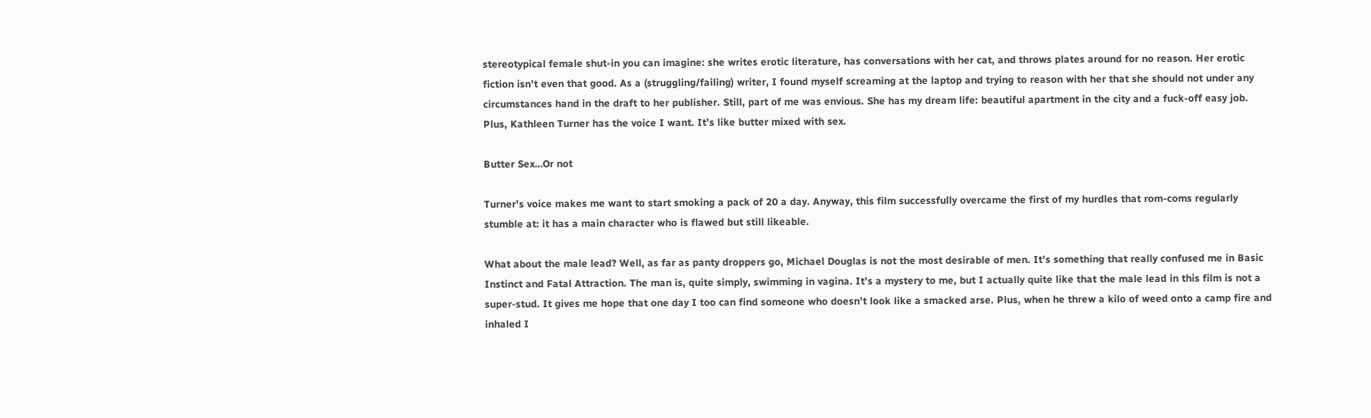stereotypical female shut-in you can imagine: she writes erotic literature, has conversations with her cat, and throws plates around for no reason. Her erotic fiction isn’t even that good. As a (struggling/failing) writer, I found myself screaming at the laptop and trying to reason with her that she should not under any circumstances hand in the draft to her publisher. Still, part of me was envious. She has my dream life: beautiful apartment in the city and a fuck-off easy job. Plus, Kathleen Turner has the voice I want. It’s like butter mixed with sex.

Butter Sex…Or not

Turner’s voice makes me want to start smoking a pack of 20 a day. Anyway, this film successfully overcame the first of my hurdles that rom-coms regularly stumble at: it has a main character who is flawed but still likeable.

What about the male lead? Well, as far as panty droppers go, Michael Douglas is not the most desirable of men. It’s something that really confused me in Basic Instinct and Fatal Attraction. The man is, quite simply, swimming in vagina. It’s a mystery to me, but I actually quite like that the male lead in this film is not a super-stud. It gives me hope that one day I too can find someone who doesn’t look like a smacked arse. Plus, when he threw a kilo of weed onto a camp fire and inhaled I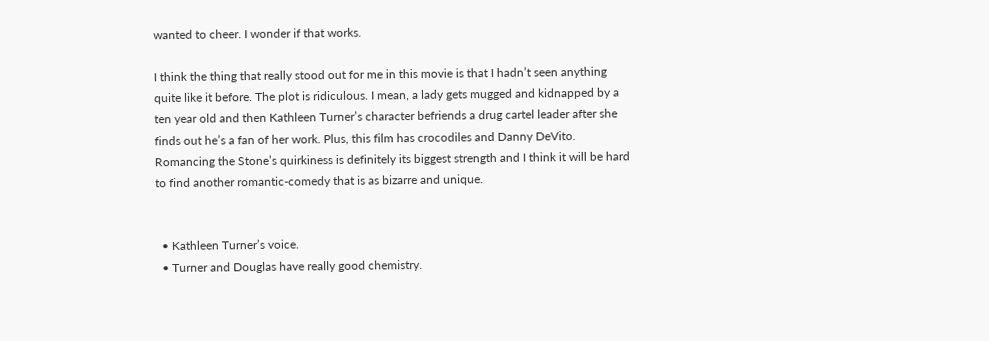wanted to cheer. I wonder if that works.

I think the thing that really stood out for me in this movie is that I hadn’t seen anything quite like it before. The plot is ridiculous. I mean, a lady gets mugged and kidnapped by a ten year old and then Kathleen Turner’s character befriends a drug cartel leader after she finds out he’s a fan of her work. Plus, this film has crocodiles and Danny DeVito. Romancing the Stone’s quirkiness is definitely its biggest strength and I think it will be hard to find another romantic-comedy that is as bizarre and unique.


  • Kathleen Turner’s voice.
  • Turner and Douglas have really good chemistry.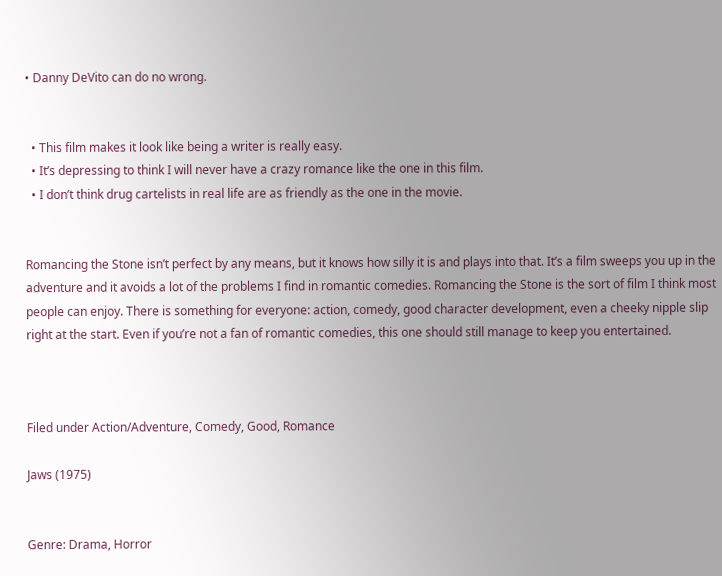• Danny DeVito can do no wrong.


  • This film makes it look like being a writer is really easy.
  • It’s depressing to think I will never have a crazy romance like the one in this film.
  • I don’t think drug cartelists in real life are as friendly as the one in the movie.


Romancing the Stone isn’t perfect by any means, but it knows how silly it is and plays into that. It’s a film sweeps you up in the adventure and it avoids a lot of the problems I find in romantic comedies. Romancing the Stone is the sort of film I think most people can enjoy. There is something for everyone: action, comedy, good character development, even a cheeky nipple slip right at the start. Even if you’re not a fan of romantic comedies, this one should still manage to keep you entertained.



Filed under Action/Adventure, Comedy, Good, Romance

Jaws (1975)


Genre: Drama, Horror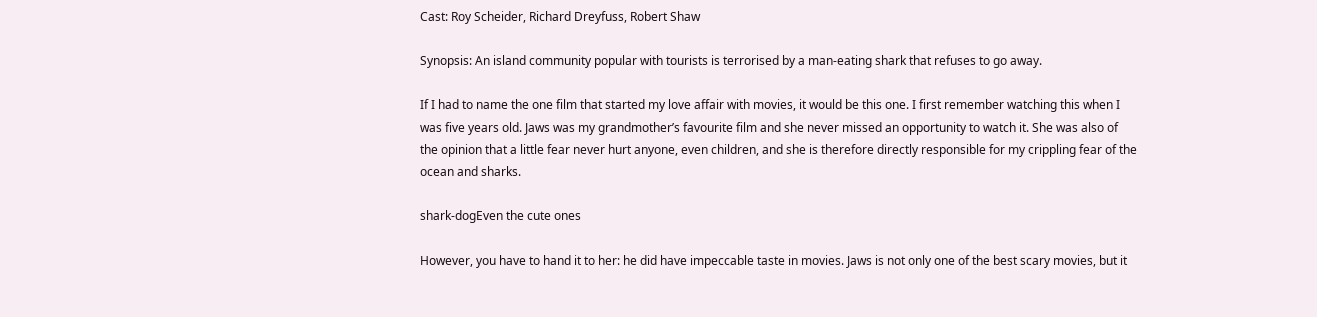Cast: Roy Scheider, Richard Dreyfuss, Robert Shaw

Synopsis: An island community popular with tourists is terrorised by a man-eating shark that refuses to go away.

If I had to name the one film that started my love affair with movies, it would be this one. I first remember watching this when I was five years old. Jaws was my grandmother’s favourite film and she never missed an opportunity to watch it. She was also of the opinion that a little fear never hurt anyone, even children, and she is therefore directly responsible for my crippling fear of the ocean and sharks.

shark-dogEven the cute ones

However, you have to hand it to her: he did have impeccable taste in movies. Jaws is not only one of the best scary movies, but it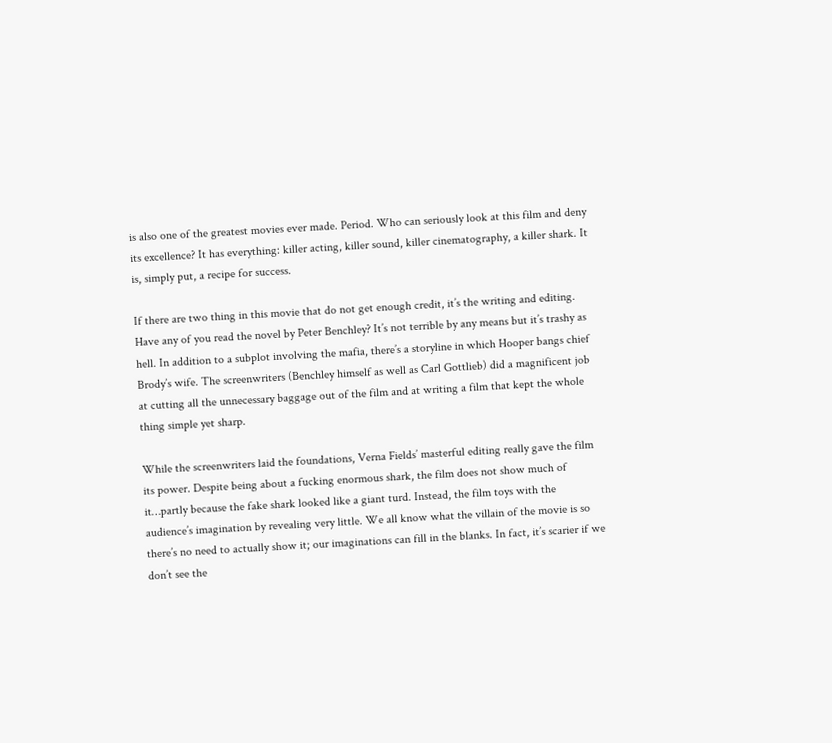is also one of the greatest movies ever made. Period. Who can seriously look at this film and deny its excellence? It has everything: killer acting, killer sound, killer cinematography, a killer shark. It is, simply put, a recipe for success.

If there are two thing in this movie that do not get enough credit, it’s the writing and editing. Have any of you read the novel by Peter Benchley? It’s not terrible by any means but it’s trashy as hell. In addition to a subplot involving the mafia, there’s a storyline in which Hooper bangs chief Brody’s wife. The screenwriters (Benchley himself as well as Carl Gottlieb) did a magnificent job at cutting all the unnecessary baggage out of the film and at writing a film that kept the whole thing simple yet sharp.

While the screenwriters laid the foundations, Verna Fields’ masterful editing really gave the film its power. Despite being about a fucking enormous shark, the film does not show much of it…partly because the fake shark looked like a giant turd. Instead, the film toys with the audience’s imagination by revealing very little. We all know what the villain of the movie is so there’s no need to actually show it; our imaginations can fill in the blanks. In fact, it’s scarier if we don’t see the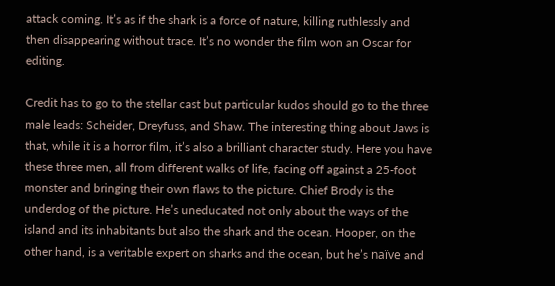attack coming. It’s as if the shark is a force of nature, killing ruthlessly and then disappearing without trace. It’s no wonder the film won an Oscar for editing.

Credit has to go to the stellar cast but particular kudos should go to the three male leads: Scheider, Dreyfuss, and Shaw. The interesting thing about Jaws is that, while it is a horror film, it’s also a brilliant character study. Here you have these three men, all from different walks of life, facing off against a 25-foot monster and bringing their own flaws to the picture. Chief Brody is the underdog of the picture. He’s uneducated not only about the ways of the island and its inhabitants but also the shark and the ocean. Hooper, on the other hand, is a veritable expert on sharks and the ocean, but he’s naïve and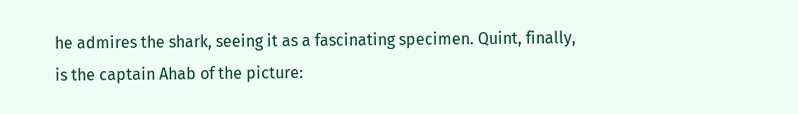he admires the shark, seeing it as a fascinating specimen. Quint, finally, is the captain Ahab of the picture: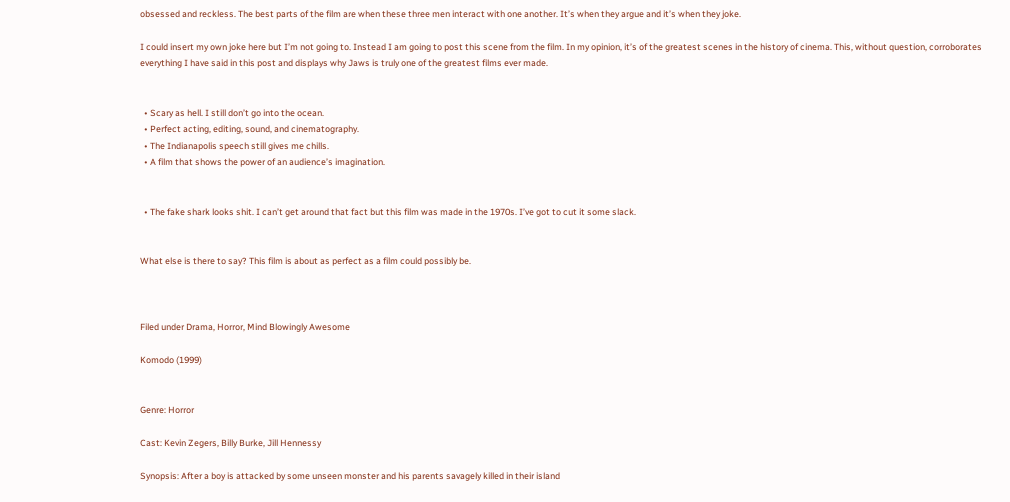obsessed and reckless. The best parts of the film are when these three men interact with one another. It’s when they argue and it’s when they joke.

I could insert my own joke here but I’m not going to. Instead I am going to post this scene from the film. In my opinion, it’s of the greatest scenes in the history of cinema. This, without question, corroborates everything I have said in this post and displays why Jaws is truly one of the greatest films ever made.


  • Scary as hell. I still don’t go into the ocean.
  • Perfect acting, editing, sound, and cinematography.
  • The Indianapolis speech still gives me chills.
  • A film that shows the power of an audience’s imagination.


  • The fake shark looks shit. I can’t get around that fact but this film was made in the 1970s. I’ve got to cut it some slack.


What else is there to say? This film is about as perfect as a film could possibly be.



Filed under Drama, Horror, Mind Blowingly Awesome

Komodo (1999)


Genre: Horror

Cast: Kevin Zegers, Billy Burke, Jill Hennessy

Synopsis: After a boy is attacked by some unseen monster and his parents savagely killed in their island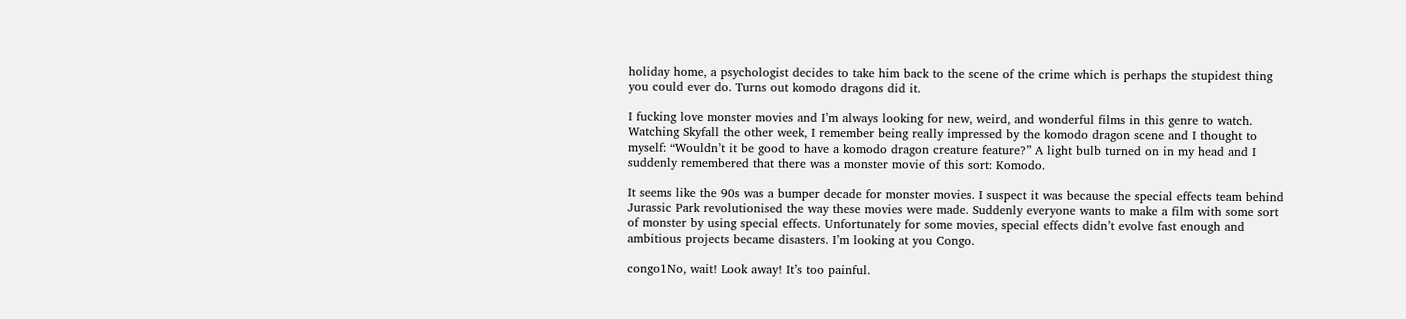holiday home, a psychologist decides to take him back to the scene of the crime which is perhaps the stupidest thing you could ever do. Turns out komodo dragons did it.

I fucking love monster movies and I’m always looking for new, weird, and wonderful films in this genre to watch. Watching Skyfall the other week, I remember being really impressed by the komodo dragon scene and I thought to myself: “Wouldn’t it be good to have a komodo dragon creature feature?” A light bulb turned on in my head and I suddenly remembered that there was a monster movie of this sort: Komodo.

It seems like the 90s was a bumper decade for monster movies. I suspect it was because the special effects team behind Jurassic Park revolutionised the way these movies were made. Suddenly everyone wants to make a film with some sort of monster by using special effects. Unfortunately for some movies, special effects didn’t evolve fast enough and ambitious projects became disasters. I’m looking at you Congo.

congo1No, wait! Look away! It’s too painful.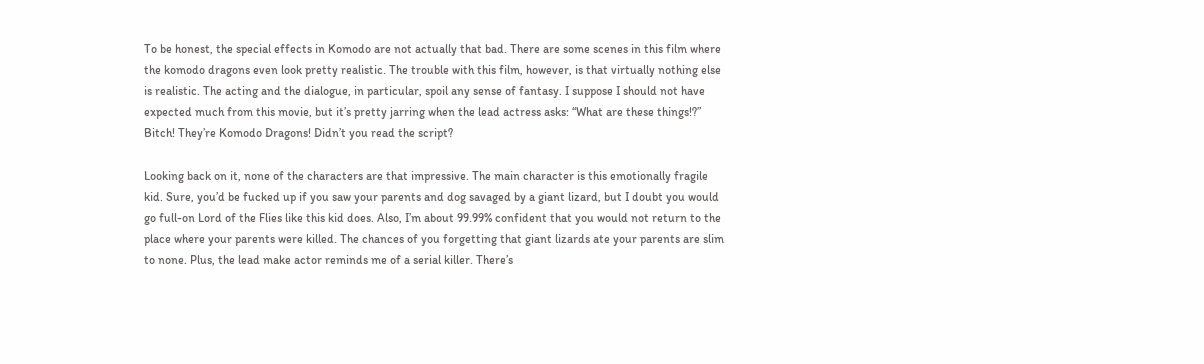To be honest, the special effects in Komodo are not actually that bad. There are some scenes in this film where the komodo dragons even look pretty realistic. The trouble with this film, however, is that virtually nothing else is realistic. The acting and the dialogue, in particular, spoil any sense of fantasy. I suppose I should not have expected much from this movie, but it’s pretty jarring when the lead actress asks: “What are these things!?” Bitch! They’re Komodo Dragons! Didn’t you read the script?

Looking back on it, none of the characters are that impressive. The main character is this emotionally fragile kid. Sure, you’d be fucked up if you saw your parents and dog savaged by a giant lizard, but I doubt you would go full-on Lord of the Flies like this kid does. Also, I’m about 99.99% confident that you would not return to the place where your parents were killed. The chances of you forgetting that giant lizards ate your parents are slim to none. Plus, the lead make actor reminds me of a serial killer. There’s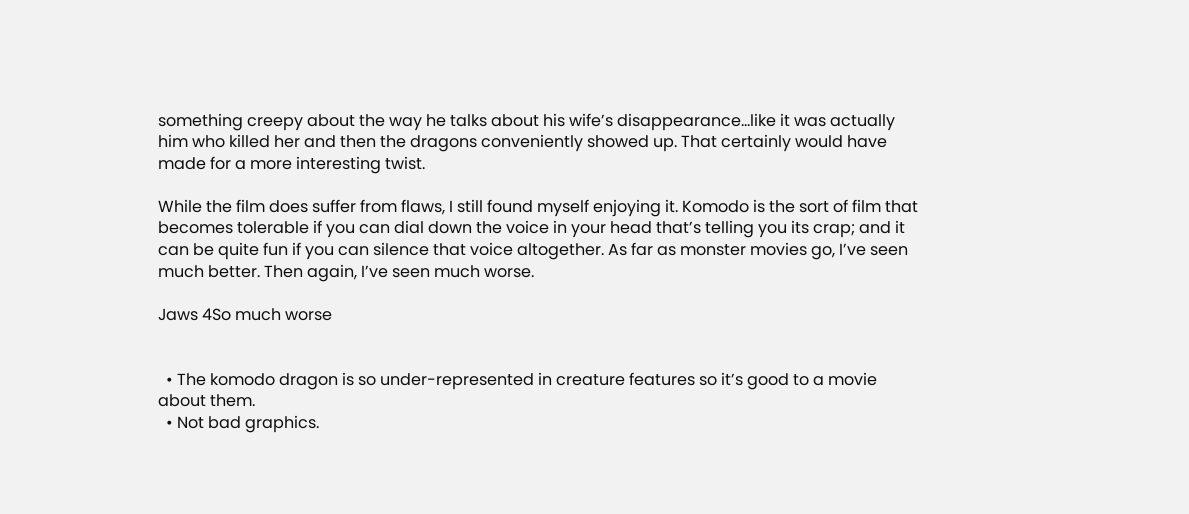something creepy about the way he talks about his wife’s disappearance…like it was actually him who killed her and then the dragons conveniently showed up. That certainly would have made for a more interesting twist.

While the film does suffer from flaws, I still found myself enjoying it. Komodo is the sort of film that becomes tolerable if you can dial down the voice in your head that’s telling you its crap; and it can be quite fun if you can silence that voice altogether. As far as monster movies go, I’ve seen much better. Then again, I’ve seen much worse.

Jaws 4So much worse


  • The komodo dragon is so under-represented in creature features so it’s good to a movie about them.
  • Not bad graphics.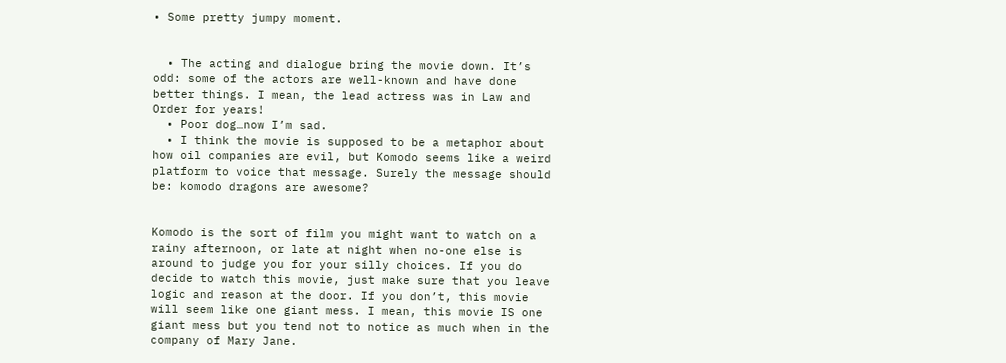• Some pretty jumpy moment.


  • The acting and dialogue bring the movie down. It’s odd: some of the actors are well-known and have done better things. I mean, the lead actress was in Law and Order for years!
  • Poor dog…now I’m sad.
  • I think the movie is supposed to be a metaphor about how oil companies are evil, but Komodo seems like a weird platform to voice that message. Surely the message should be: komodo dragons are awesome?


Komodo is the sort of film you might want to watch on a rainy afternoon, or late at night when no-one else is around to judge you for your silly choices. If you do decide to watch this movie, just make sure that you leave logic and reason at the door. If you don’t, this movie will seem like one giant mess. I mean, this movie IS one giant mess but you tend not to notice as much when in the company of Mary Jane.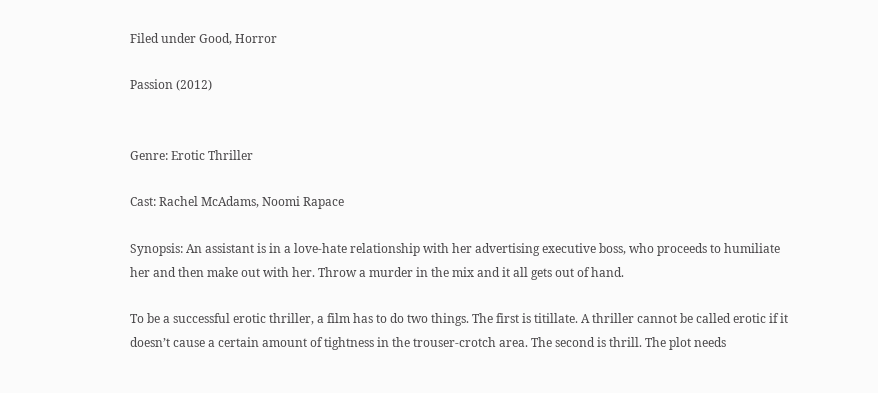Filed under Good, Horror

Passion (2012)


Genre: Erotic Thriller

Cast: Rachel McAdams, Noomi Rapace

Synopsis: An assistant is in a love-hate relationship with her advertising executive boss, who proceeds to humiliate her and then make out with her. Throw a murder in the mix and it all gets out of hand.

To be a successful erotic thriller, a film has to do two things. The first is titillate. A thriller cannot be called erotic if it doesn’t cause a certain amount of tightness in the trouser-crotch area. The second is thrill. The plot needs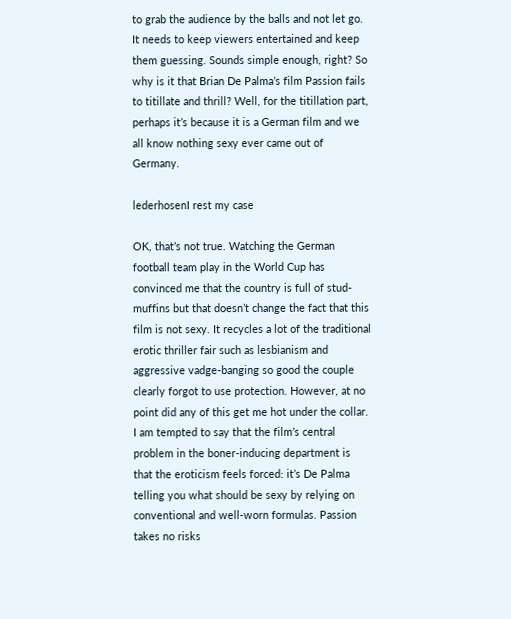to grab the audience by the balls and not let go. It needs to keep viewers entertained and keep them guessing. Sounds simple enough, right? So why is it that Brian De Palma’s film Passion fails to titillate and thrill? Well, for the titillation part, perhaps it’s because it is a German film and we all know nothing sexy ever came out of Germany.

lederhosenI rest my case

OK, that’s not true. Watching the German football team play in the World Cup has convinced me that the country is full of stud-muffins but that doesn’t change the fact that this film is not sexy. It recycles a lot of the traditional erotic thriller fair such as lesbianism and aggressive vadge-banging so good the couple clearly forgot to use protection. However, at no point did any of this get me hot under the collar. I am tempted to say that the film’s central problem in the boner-inducing department is that the eroticism feels forced: it’s De Palma telling you what should be sexy by relying on conventional and well-worn formulas. Passion takes no risks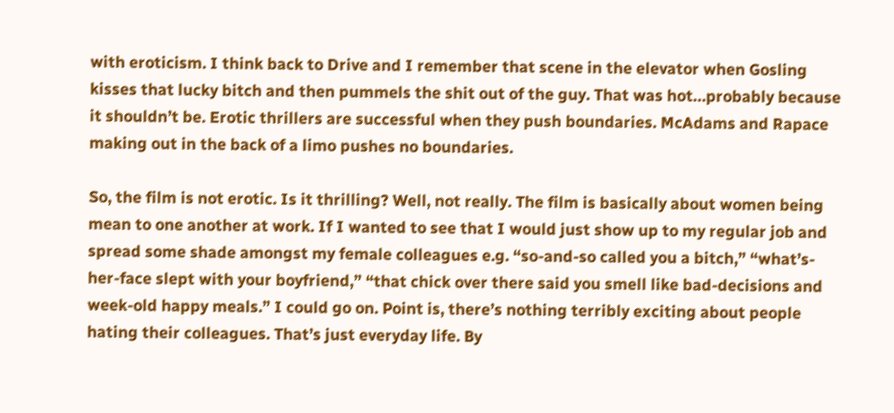with eroticism. I think back to Drive and I remember that scene in the elevator when Gosling kisses that lucky bitch and then pummels the shit out of the guy. That was hot…probably because it shouldn’t be. Erotic thrillers are successful when they push boundaries. McAdams and Rapace making out in the back of a limo pushes no boundaries.

So, the film is not erotic. Is it thrilling? Well, not really. The film is basically about women being mean to one another at work. If I wanted to see that I would just show up to my regular job and spread some shade amongst my female colleagues e.g. “so-and-so called you a bitch,” “what’s-her-face slept with your boyfriend,” “that chick over there said you smell like bad-decisions and week-old happy meals.” I could go on. Point is, there’s nothing terribly exciting about people hating their colleagues. That’s just everyday life. By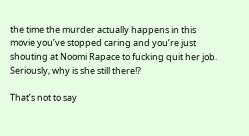the time the murder actually happens in this movie you’ve stopped caring and you’re just shouting at Noomi Rapace to fucking quit her job. Seriously, why is she still there!?

That’s not to say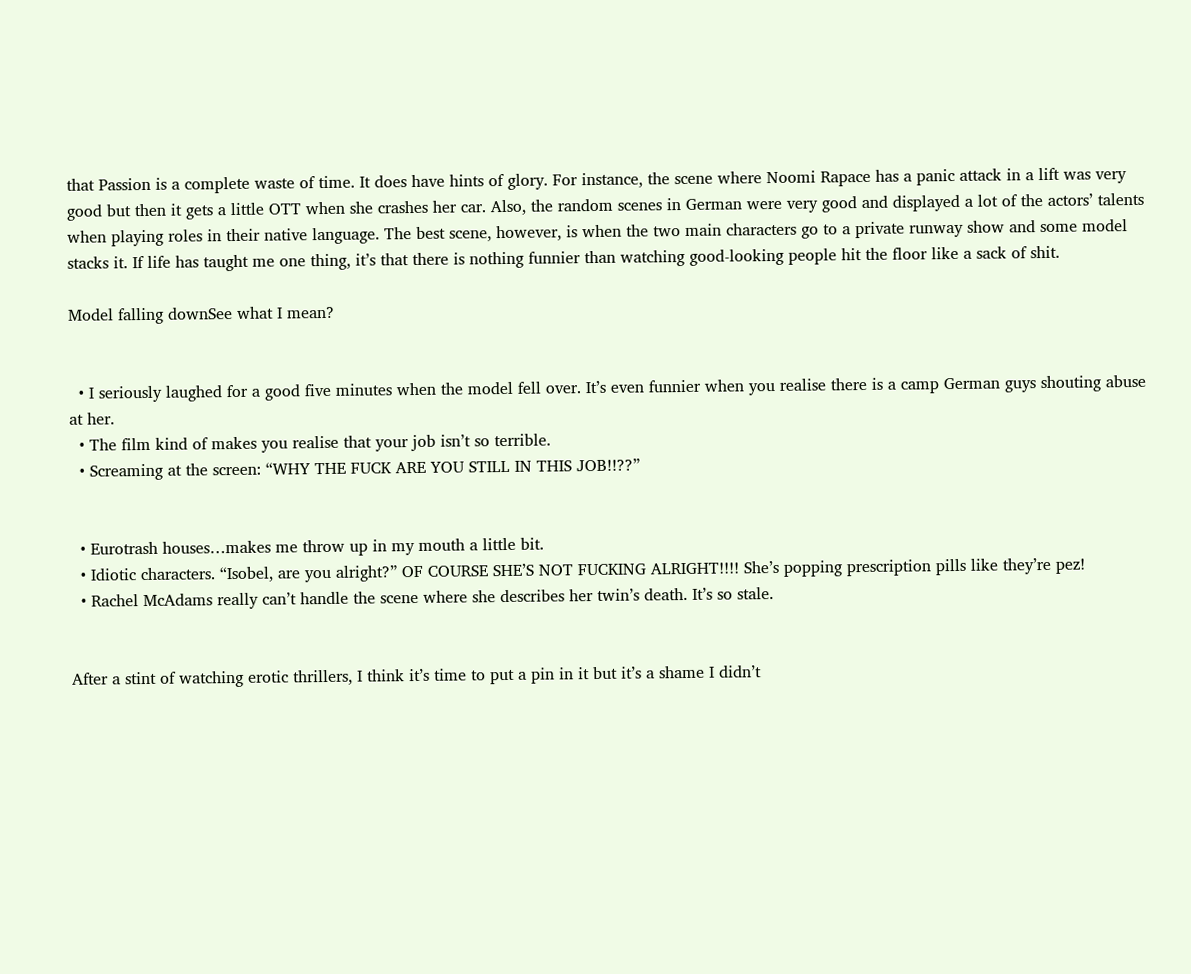that Passion is a complete waste of time. It does have hints of glory. For instance, the scene where Noomi Rapace has a panic attack in a lift was very good but then it gets a little OTT when she crashes her car. Also, the random scenes in German were very good and displayed a lot of the actors’ talents when playing roles in their native language. The best scene, however, is when the two main characters go to a private runway show and some model stacks it. If life has taught me one thing, it’s that there is nothing funnier than watching good-looking people hit the floor like a sack of shit.

Model falling downSee what I mean?


  • I seriously laughed for a good five minutes when the model fell over. It’s even funnier when you realise there is a camp German guys shouting abuse at her.
  • The film kind of makes you realise that your job isn’t so terrible.
  • Screaming at the screen: “WHY THE FUCK ARE YOU STILL IN THIS JOB!!??”


  • Eurotrash houses…makes me throw up in my mouth a little bit.
  • Idiotic characters. “Isobel, are you alright?” OF COURSE SHE’S NOT FUCKING ALRIGHT!!!! She’s popping prescription pills like they’re pez!
  • Rachel McAdams really can’t handle the scene where she describes her twin’s death. It’s so stale.


After a stint of watching erotic thrillers, I think it’s time to put a pin in it but it’s a shame I didn’t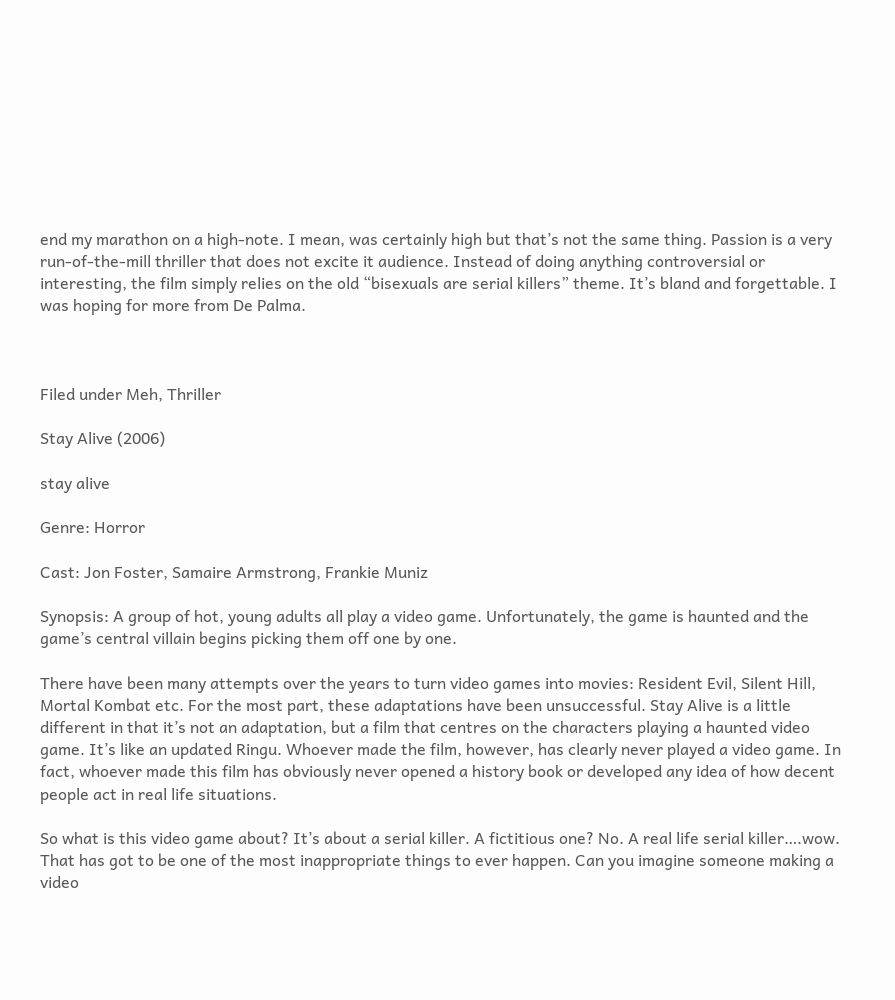end my marathon on a high-note. I mean, was certainly high but that’s not the same thing. Passion is a very run-of-the-mill thriller that does not excite it audience. Instead of doing anything controversial or interesting, the film simply relies on the old “bisexuals are serial killers” theme. It’s bland and forgettable. I was hoping for more from De Palma.



Filed under Meh, Thriller

Stay Alive (2006)

stay alive

Genre: Horror

Cast: Jon Foster, Samaire Armstrong, Frankie Muniz

Synopsis: A group of hot, young adults all play a video game. Unfortunately, the game is haunted and the game’s central villain begins picking them off one by one.

There have been many attempts over the years to turn video games into movies: Resident Evil, Silent Hill, Mortal Kombat etc. For the most part, these adaptations have been unsuccessful. Stay Alive is a little different in that it’s not an adaptation, but a film that centres on the characters playing a haunted video game. It’s like an updated Ringu. Whoever made the film, however, has clearly never played a video game. In fact, whoever made this film has obviously never opened a history book or developed any idea of how decent people act in real life situations.

So what is this video game about? It’s about a serial killer. A fictitious one? No. A real life serial killer….wow. That has got to be one of the most inappropriate things to ever happen. Can you imagine someone making a video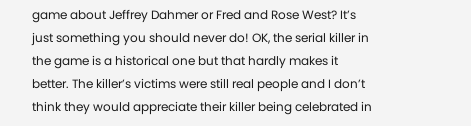game about Jeffrey Dahmer or Fred and Rose West? It’s just something you should never do! OK, the serial killer in the game is a historical one but that hardly makes it better. The killer’s victims were still real people and I don’t think they would appreciate their killer being celebrated in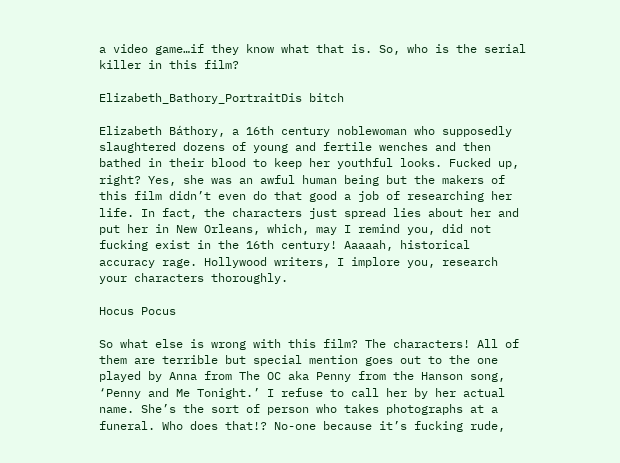a video game…if they know what that is. So, who is the serial killer in this film?

Elizabeth_Bathory_PortraitDis bitch

Elizabeth Báthory, a 16th century noblewoman who supposedly slaughtered dozens of young and fertile wenches and then bathed in their blood to keep her youthful looks. Fucked up, right? Yes, she was an awful human being but the makers of this film didn’t even do that good a job of researching her life. In fact, the characters just spread lies about her and put her in New Orleans, which, may I remind you, did not fucking exist in the 16th century! Aaaaah, historical accuracy rage. Hollywood writers, I implore you, research your characters thoroughly.

Hocus Pocus

So what else is wrong with this film? The characters! All of them are terrible but special mention goes out to the one played by Anna from The OC aka Penny from the Hanson song, ‘Penny and Me Tonight.’ I refuse to call her by her actual name. She’s the sort of person who takes photographs at a funeral. Who does that!? No-one because it’s fucking rude,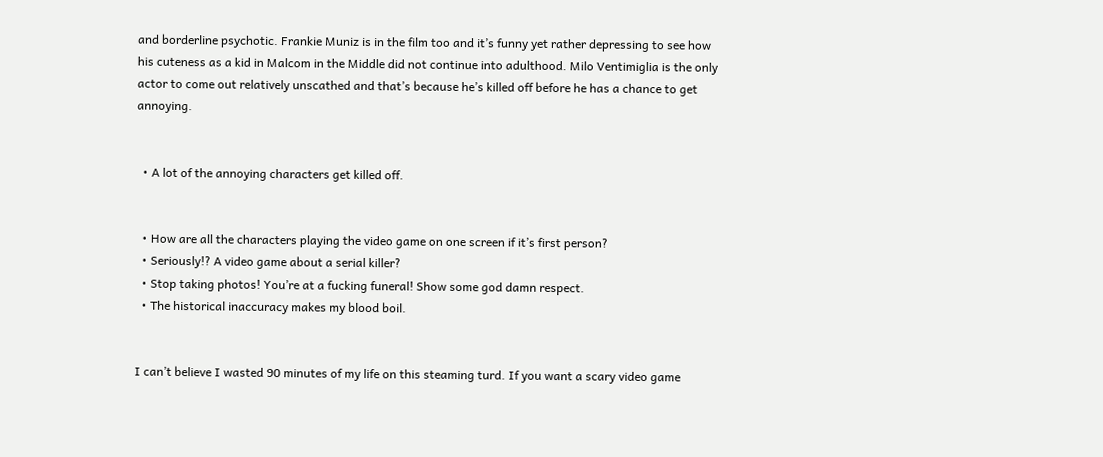and borderline psychotic. Frankie Muniz is in the film too and it’s funny yet rather depressing to see how his cuteness as a kid in Malcom in the Middle did not continue into adulthood. Milo Ventimiglia is the only actor to come out relatively unscathed and that’s because he’s killed off before he has a chance to get annoying.


  • A lot of the annoying characters get killed off.


  • How are all the characters playing the video game on one screen if it’s first person?
  • Seriously!? A video game about a serial killer?
  • Stop taking photos! You’re at a fucking funeral! Show some god damn respect.
  • The historical inaccuracy makes my blood boil.


I can’t believe I wasted 90 minutes of my life on this steaming turd. If you want a scary video game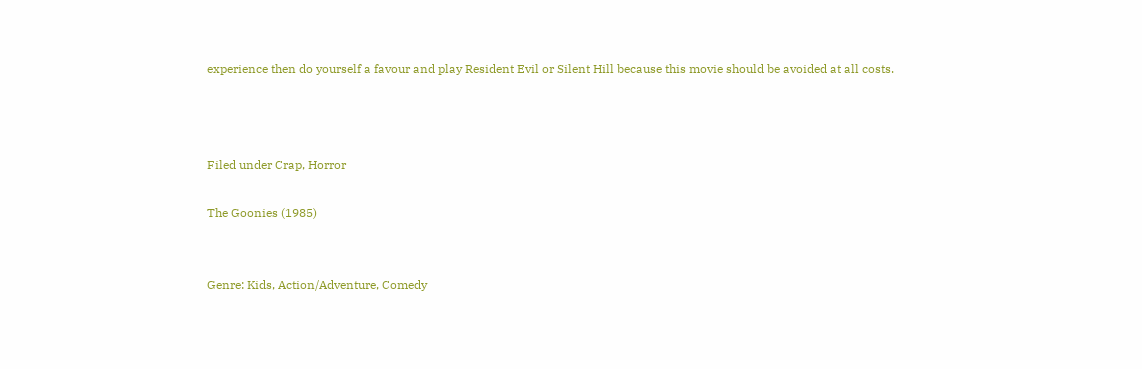experience then do yourself a favour and play Resident Evil or Silent Hill because this movie should be avoided at all costs.



Filed under Crap, Horror

The Goonies (1985)


Genre: Kids, Action/Adventure, Comedy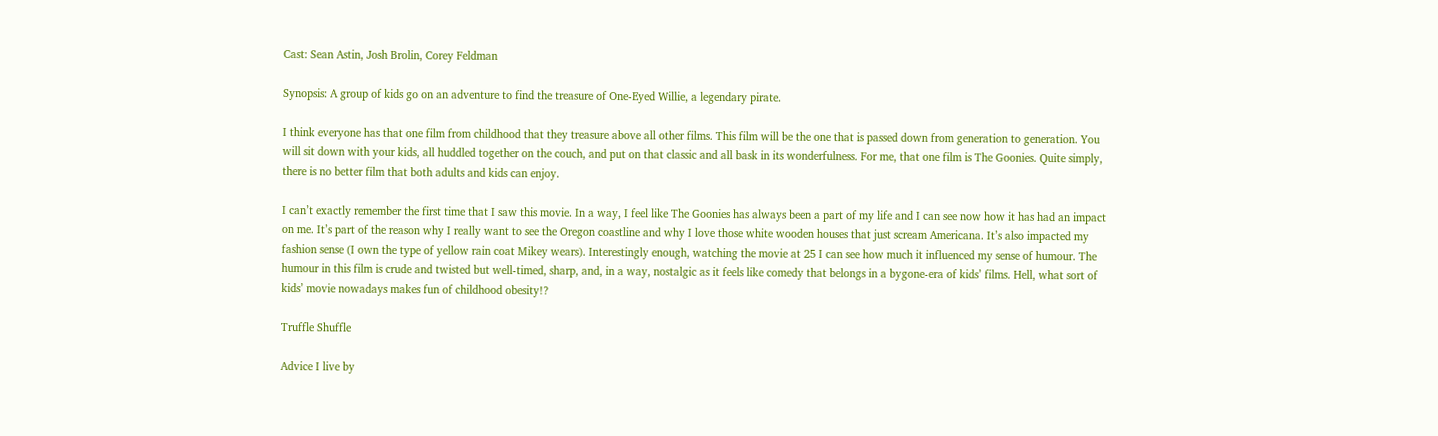Cast: Sean Astin, Josh Brolin, Corey Feldman

Synopsis: A group of kids go on an adventure to find the treasure of One-Eyed Willie, a legendary pirate.

I think everyone has that one film from childhood that they treasure above all other films. This film will be the one that is passed down from generation to generation. You will sit down with your kids, all huddled together on the couch, and put on that classic and all bask in its wonderfulness. For me, that one film is The Goonies. Quite simply, there is no better film that both adults and kids can enjoy.

I can’t exactly remember the first time that I saw this movie. In a way, I feel like The Goonies has always been a part of my life and I can see now how it has had an impact on me. It’s part of the reason why I really want to see the Oregon coastline and why I love those white wooden houses that just scream Americana. It’s also impacted my fashion sense (I own the type of yellow rain coat Mikey wears). Interestingly enough, watching the movie at 25 I can see how much it influenced my sense of humour. The humour in this film is crude and twisted but well-timed, sharp, and, in a way, nostalgic as it feels like comedy that belongs in a bygone-era of kids’ films. Hell, what sort of kids’ movie nowadays makes fun of childhood obesity!?

Truffle Shuffle

Advice I live by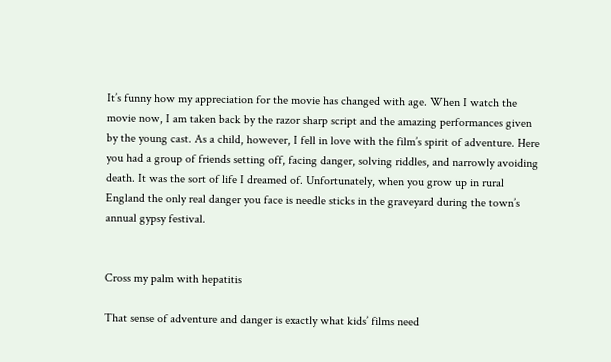It’s funny how my appreciation for the movie has changed with age. When I watch the movie now, I am taken back by the razor sharp script and the amazing performances given by the young cast. As a child, however, I fell in love with the film’s spirit of adventure. Here you had a group of friends setting off, facing danger, solving riddles, and narrowly avoiding death. It was the sort of life I dreamed of. Unfortunately, when you grow up in rural England the only real danger you face is needle sticks in the graveyard during the town’s annual gypsy festival.


Cross my palm with hepatitis

That sense of adventure and danger is exactly what kids’ films need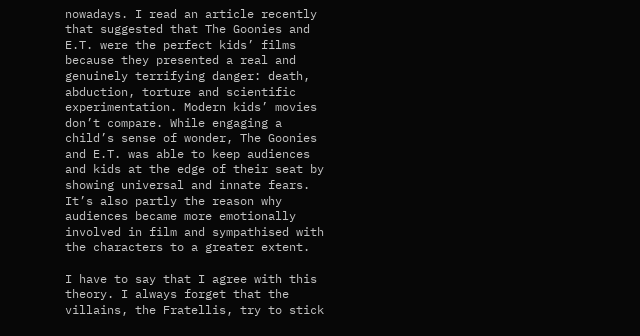nowadays. I read an article recently that suggested that The Goonies and E.T. were the perfect kids’ films because they presented a real and genuinely terrifying danger: death, abduction, torture and scientific experimentation. Modern kids’ movies don’t compare. While engaging a child’s sense of wonder, The Goonies and E.T. was able to keep audiences and kids at the edge of their seat by showing universal and innate fears. It’s also partly the reason why audiences became more emotionally involved in film and sympathised with the characters to a greater extent.

I have to say that I agree with this theory. I always forget that the villains, the Fratellis, try to stick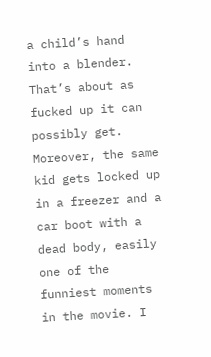a child’s hand into a blender. That’s about as fucked up it can possibly get. Moreover, the same kid gets locked up in a freezer and a car boot with a dead body, easily one of the funniest moments in the movie. I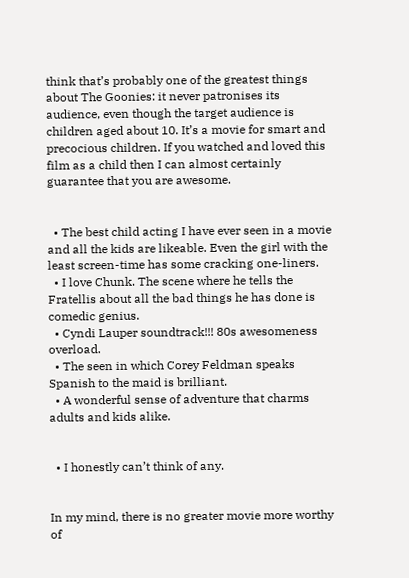think that’s probably one of the greatest things about The Goonies: it never patronises its audience, even though the target audience is children aged about 10. It’s a movie for smart and precocious children. If you watched and loved this film as a child then I can almost certainly guarantee that you are awesome.


  • The best child acting I have ever seen in a movie and all the kids are likeable. Even the girl with the least screen-time has some cracking one-liners.
  • I love Chunk. The scene where he tells the Fratellis about all the bad things he has done is comedic genius.
  • Cyndi Lauper soundtrack!!! 80s awesomeness overload.
  • The seen in which Corey Feldman speaks Spanish to the maid is brilliant.
  • A wonderful sense of adventure that charms adults and kids alike.


  • I honestly can’t think of any.


In my mind, there is no greater movie more worthy of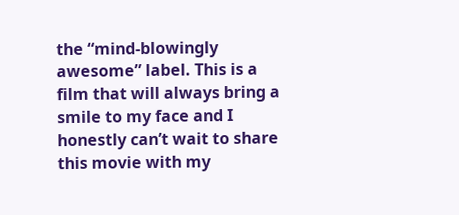the “mind-blowingly awesome” label. This is a film that will always bring a smile to my face and I honestly can’t wait to share this movie with my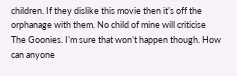children. If they dislike this movie then it’s off the orphanage with them. No child of mine will criticise The Goonies. I’m sure that won’t happen though. How can anyone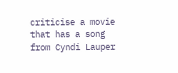criticise a movie that has a song from Cyndi Lauper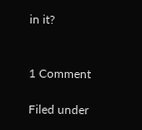in it?


1 Comment

Filed under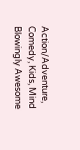Action/Adventure, Comedy, Kids, Mind Blowingly Awesome